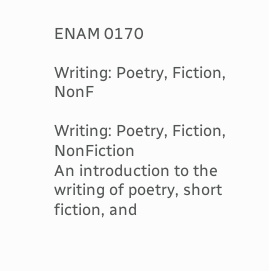ENAM 0170

Writing: Poetry, Fiction, NonF

Writing: Poetry, Fiction, NonFiction
An introduction to the writing of poetry, short fiction, and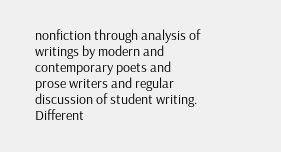nonfiction through analysis of writings by modern and contemporary poets and prose writers and regular discussion of student writing. Different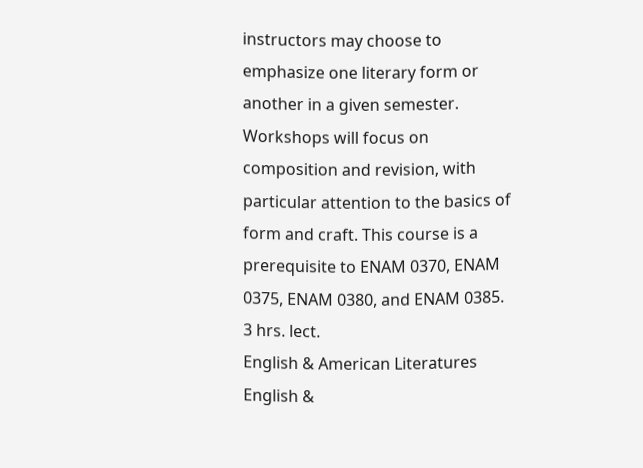instructors may choose to emphasize one literary form or another in a given semester. Workshops will focus on composition and revision, with particular attention to the basics of form and craft. This course is a prerequisite to ENAM 0370, ENAM 0375, ENAM 0380, and ENAM 0385. 3 hrs. lect.
English & American Literatures
English &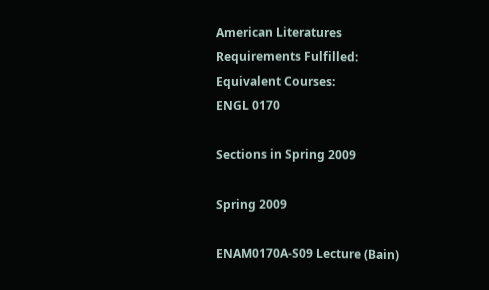American Literatures
Requirements Fulfilled:
Equivalent Courses:
ENGL 0170

Sections in Spring 2009

Spring 2009

ENAM0170A-S09 Lecture (Bain)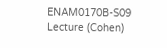ENAM0170B-S09 Lecture (Cohen)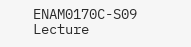ENAM0170C-S09 Lecture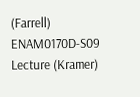(Farrell)
ENAM0170D-S09 Lecture (Kramer)